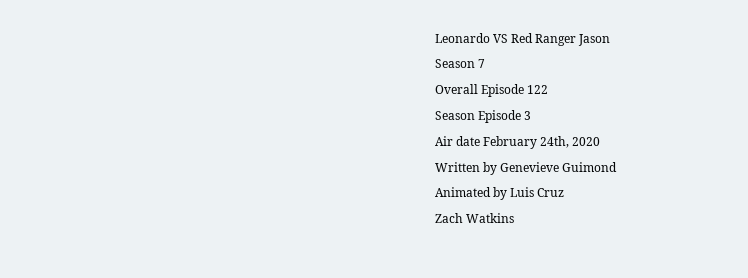Leonardo VS Red Ranger Jason
Season 7
Overall Episode 122
Season Episode 3
Air date February 24th, 2020
Written by Genevieve Guimond
Animated by Luis Cruz
Zach Watkins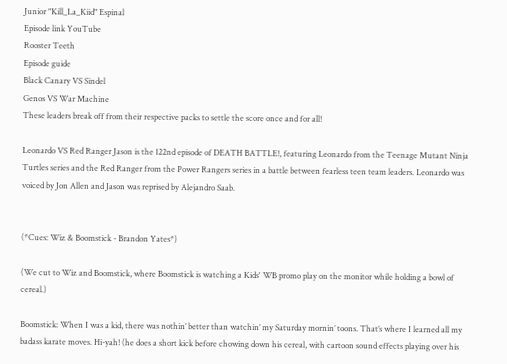Junior "Kill_La_Kiid" Espinal
Episode link YouTube
Rooster Teeth
Episode guide
Black Canary VS Sindel
Genos VS War Machine
These leaders break off from their respective packs to settle the score once and for all!

Leonardo VS Red Ranger Jason is the 122nd episode of DEATH BATTLE!, featuring Leonardo from the Teenage Mutant Ninja Turtles series and the Red Ranger from the Power Rangers series in a battle between fearless teen team leaders. Leonardo was voiced by Jon Allen and Jason was reprised by Alejandro Saab.


(*Cues: Wiz & Boomstick - Brandon Yates*)

(We cut to Wiz and Boomstick, where Boomstick is watching a Kids' WB promo play on the monitor while holding a bowl of cereal.)

Boomstick: When I was a kid, there was nothin’ better than watchin’ my Saturday mornin’ toons. That’s where I learned all my badass karate moves. Hi-yah! (he does a short kick before chowing down his cereal, with cartoon sound effects playing over his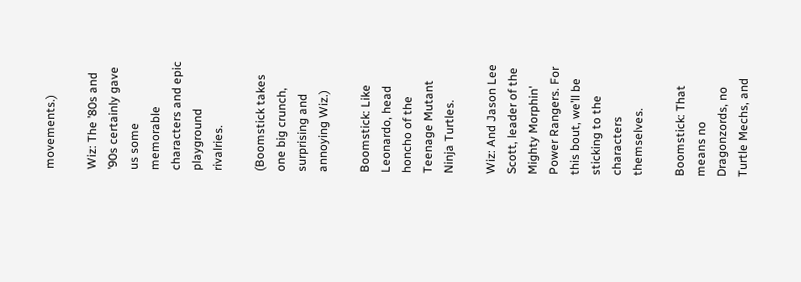movements.)

Wiz: The ’80s and ’90s certainly gave us some memorable characters and epic playground rivalries.

(Boomstick takes one big crunch, surprising and annoying Wiz.)

Boomstick: Like Leonardo, head honcho of the Teenage Mutant Ninja Turtles.

Wiz: And Jason Lee Scott, leader of the Mighty Morphin' Power Rangers. For this bout, we’ll be sticking to the characters themselves.

Boomstick: That means no Dragonzords, no Turtle Mechs, and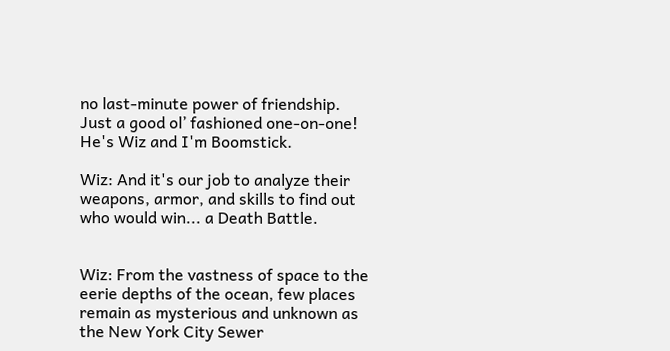no last-minute power of friendship. Just a good ol’ fashioned one-on-one! He's Wiz and I'm Boomstick.

Wiz: And it's our job to analyze their weapons, armor, and skills to find out who would win... a Death Battle.


Wiz: From the vastness of space to the eerie depths of the ocean, few places remain as mysterious and unknown as the New York City Sewer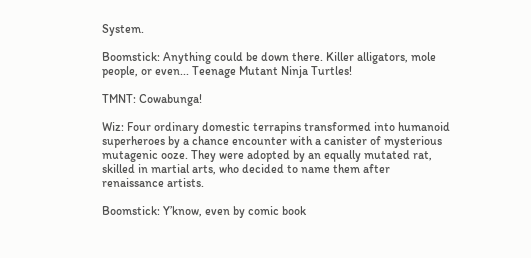System.

Boomstick: Anything could be down there. Killer alligators, mole people, or even... Teenage Mutant Ninja Turtles!

TMNT: Cowabunga!

Wiz: Four ordinary domestic terrapins transformed into humanoid superheroes by a chance encounter with a canister of mysterious mutagenic ooze. They were adopted by an equally mutated rat, skilled in martial arts, who decided to name them after renaissance artists.

Boomstick: Y’know, even by comic book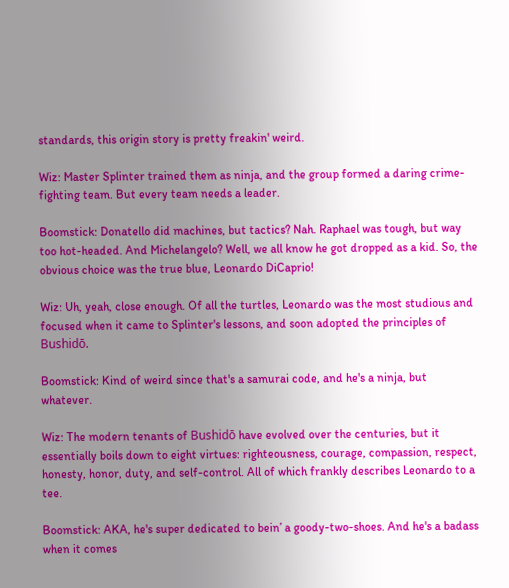standards, this origin story is pretty freakin' weird.

Wiz: Master Splinter trained them as ninja, and the group formed a daring crime-fighting team. But every team needs a leader.

Boomstick: Donatello did machines, but tactics? Nah. Raphael was tough, but way too hot-headed. And Michelangelo? Well, we all know he got dropped as a kid. So, the obvious choice was the true blue, Leonardo DiCaprio!

Wiz: Uh, yeah, close enough. Of all the turtles, Leonardo was the most studious and focused when it came to Splinter's lessons, and soon adopted the principles of Bushidō.

Boomstick: Kind of weird since that's a samurai code, and he's a ninja, but whatever.

Wiz: The modern tenants of Bushidō have evolved over the centuries, but it essentially boils down to eight virtues: righteousness, courage, compassion, respect, honesty, honor, duty, and self-control. All of which frankly describes Leonardo to a tee.

Boomstick: AKA, he's super dedicated to bein’ a goody-two-shoes. And he's a badass when it comes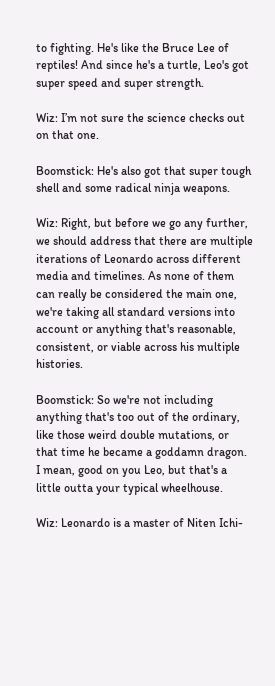to fighting. He's like the Bruce Lee of reptiles! And since he's a turtle, Leo's got super speed and super strength.

Wiz: I’m not sure the science checks out on that one.

Boomstick: He's also got that super tough shell and some radical ninja weapons.

Wiz: Right, but before we go any further, we should address that there are multiple iterations of Leonardo across different media and timelines. As none of them can really be considered the main one, we're taking all standard versions into account or anything that's reasonable, consistent, or viable across his multiple histories.

Boomstick: So we're not including anything that's too out of the ordinary, like those weird double mutations, or that time he became a goddamn dragon. I mean, good on you Leo, but that's a little outta your typical wheelhouse.

Wiz: Leonardo is a master of Niten Ichi-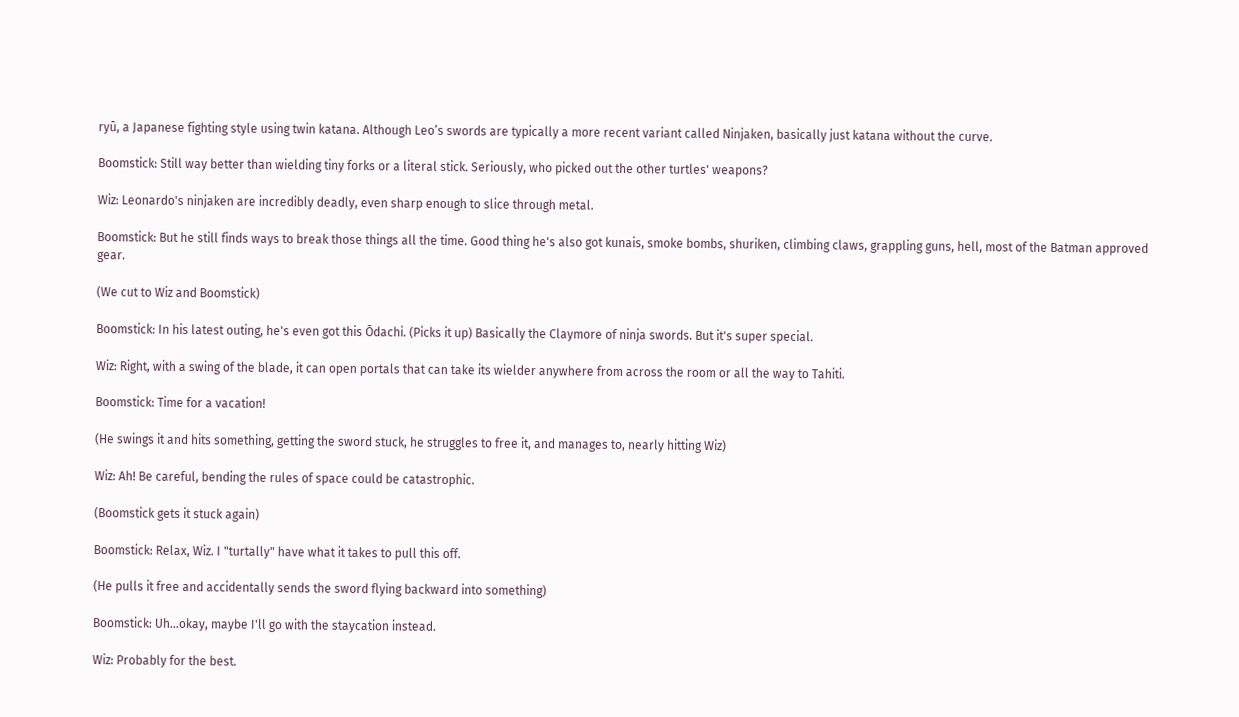ryū, a Japanese fighting style using twin katana. Although Leo’s swords are typically a more recent variant called Ninjaken, basically just katana without the curve.

Boomstick: Still way better than wielding tiny forks or a literal stick. Seriously, who picked out the other turtles' weapons?

Wiz: Leonardo's ninjaken are incredibly deadly, even sharp enough to slice through metal.

Boomstick: But he still finds ways to break those things all the time. Good thing he's also got kunais, smoke bombs, shuriken, climbing claws, grappling guns, hell, most of the Batman approved gear.

(We cut to Wiz and Boomstick)

Boomstick: In his latest outing, he's even got this Ōdachi. (Picks it up) Basically the Claymore of ninja swords. But it's super special.

Wiz: Right, with a swing of the blade, it can open portals that can take its wielder anywhere from across the room or all the way to Tahiti.

Boomstick: Time for a vacation!

(He swings it and hits something, getting the sword stuck, he struggles to free it, and manages to, nearly hitting Wiz)

Wiz: Ah! Be careful, bending the rules of space could be catastrophic.

(Boomstick gets it stuck again)

Boomstick: Relax, Wiz. I "turtally" have what it takes to pull this off.

(He pulls it free and accidentally sends the sword flying backward into something)

Boomstick: Uh...okay, maybe I'll go with the staycation instead.

Wiz: Probably for the best.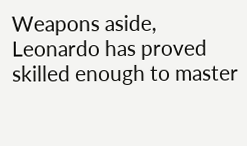Weapons aside, Leonardo has proved skilled enough to master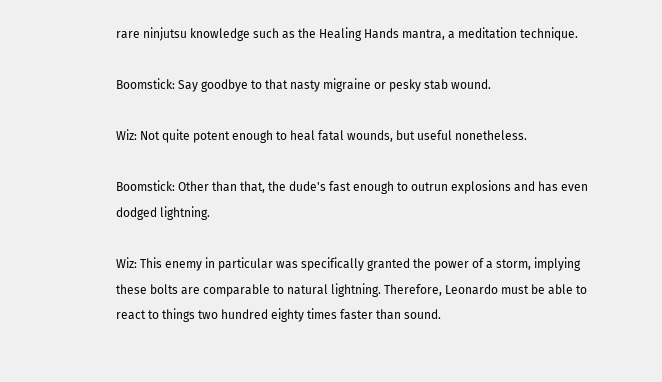rare ninjutsu knowledge such as the Healing Hands mantra, a meditation technique.

Boomstick: Say goodbye to that nasty migraine or pesky stab wound.

Wiz: Not quite potent enough to heal fatal wounds, but useful nonetheless.

Boomstick: Other than that, the dude's fast enough to outrun explosions and has even dodged lightning.

Wiz: This enemy in particular was specifically granted the power of a storm, implying these bolts are comparable to natural lightning. Therefore, Leonardo must be able to react to things two hundred eighty times faster than sound.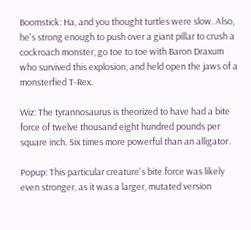Boomstick: Ha, and you thought turtles were slow. Also, he's strong enough to push over a giant pillar to crush a cockroach monster, go toe to toe with Baron Draxum who survived this explosion, and held open the jaws of a monsterfied T-Rex.

Wiz: The tyrannosaurus is theorized to have had a bite force of twelve thousand eight hundred pounds per square inch. Six times more powerful than an alligator.

Popup: This particular creature's bite force was likely even stronger, as it was a larger, mutated version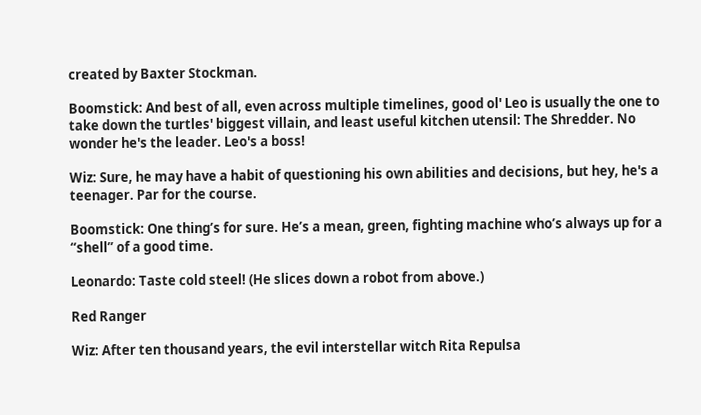created by Baxter Stockman.

Boomstick: And best of all, even across multiple timelines, good ol' Leo is usually the one to take down the turtles' biggest villain, and least useful kitchen utensil: The Shredder. No wonder he's the leader. Leo's a boss!

Wiz: Sure, he may have a habit of questioning his own abilities and decisions, but hey, he's a teenager. Par for the course.

Boomstick: One thing’s for sure. He’s a mean, green, fighting machine who’s always up for a “shell” of a good time.

Leonardo: Taste cold steel! (He slices down a robot from above.)

Red Ranger

Wiz: After ten thousand years, the evil interstellar witch Rita Repulsa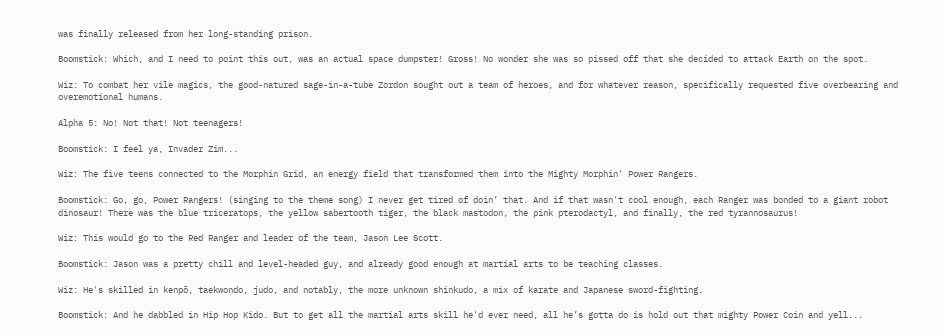was finally released from her long-standing prison.

Boomstick: Which, and I need to point this out, was an actual space dumpster! Gross! No wonder she was so pissed off that she decided to attack Earth on the spot.

Wiz: To combat her vile magics, the good-natured sage-in-a-tube Zordon sought out a team of heroes, and for whatever reason, specifically requested five overbearing and overemotional humans.

Alpha 5: No! Not that! Not teenagers!

Boomstick: I feel ya, Invader Zim...

Wiz: The five teens connected to the Morphin Grid, an energy field that transformed them into the Mighty Morphin' Power Rangers.

Boomstick: Go, go, Power Rangers! (singing to the theme song) I never get tired of doin’ that. And if that wasn't cool enough, each Ranger was bonded to a giant robot dinosaur! There was the blue triceratops, the yellow sabertooth tiger, the black mastodon, the pink pterodactyl, and finally, the red tyrannosaurus!

Wiz: This would go to the Red Ranger and leader of the team, Jason Lee Scott.

Boomstick: Jason was a pretty chill and level-headed guy, and already good enough at martial arts to be teaching classes.

Wiz: He's skilled in kenpō, taekwondo, judo, and notably, the more unknown shinkudo, a mix of karate and Japanese sword-fighting.

Boomstick: And he dabbled in Hip Hop Kido. But to get all the martial arts skill he'd ever need, all he’s gotta do is hold out that mighty Power Coin and yell...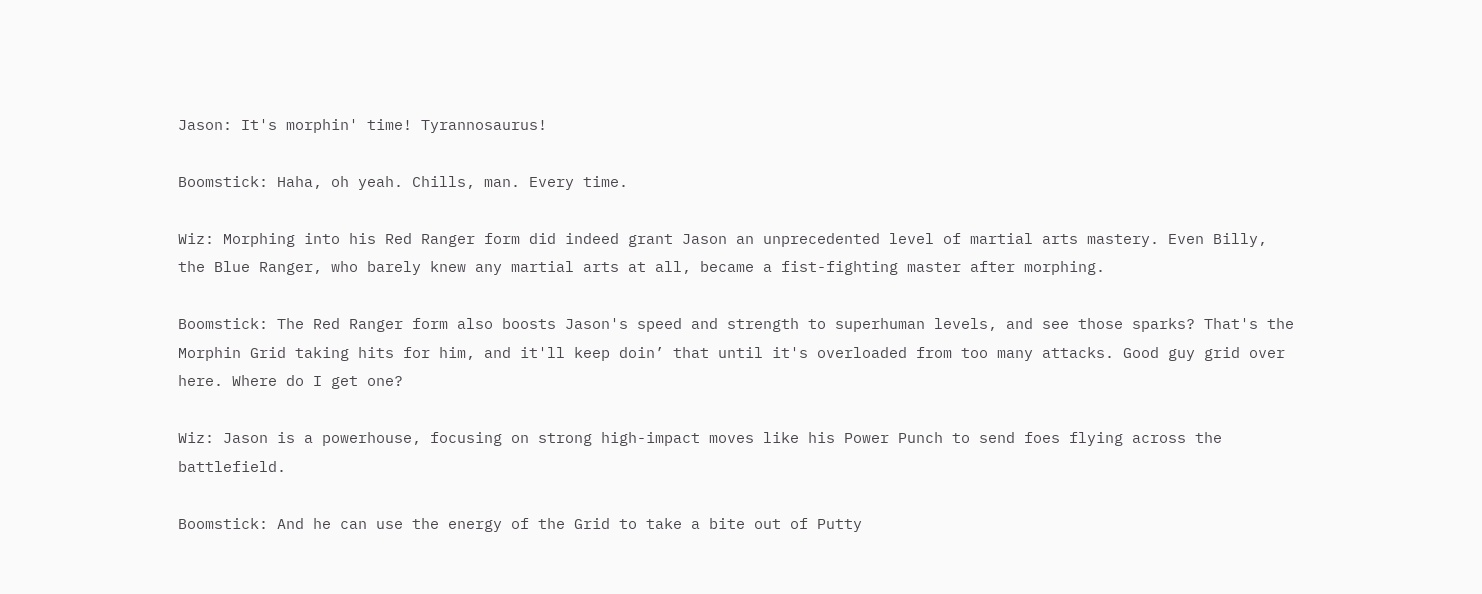Jason: It's morphin' time! Tyrannosaurus!

Boomstick: Haha, oh yeah. Chills, man. Every time.

Wiz: Morphing into his Red Ranger form did indeed grant Jason an unprecedented level of martial arts mastery. Even Billy, the Blue Ranger, who barely knew any martial arts at all, became a fist-fighting master after morphing.

Boomstick: The Red Ranger form also boosts Jason's speed and strength to superhuman levels, and see those sparks? That's the Morphin Grid taking hits for him, and it'll keep doin’ that until it's overloaded from too many attacks. Good guy grid over here. Where do I get one?

Wiz: Jason is a powerhouse, focusing on strong high-impact moves like his Power Punch to send foes flying across the battlefield.

Boomstick: And he can use the energy of the Grid to take a bite out of Putty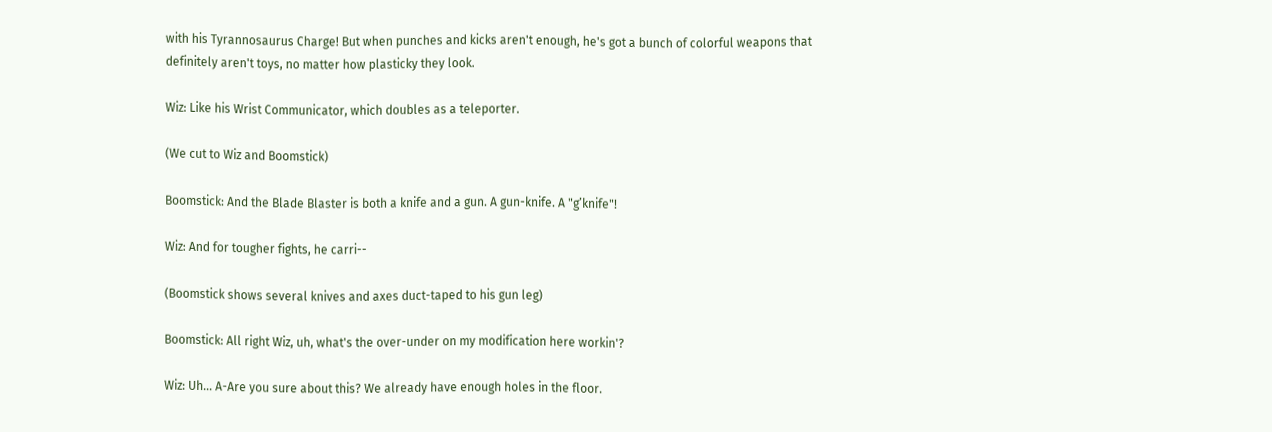with his Tyrannosaurus Charge! But when punches and kicks aren't enough, he's got a bunch of colorful weapons that definitely aren't toys, no matter how plasticky they look.

Wiz: Like his Wrist Communicator, which doubles as a teleporter.

(We cut to Wiz and Boomstick)

Boomstick: And the Blade Blaster is both a knife and a gun. A gun-knife. A "g’knife"!

Wiz: And for tougher fights, he carri--

(Boomstick shows several knives and axes duct-taped to his gun leg)

Boomstick: All right Wiz, uh, what's the over-under on my modification here workin'?

Wiz: Uh... A-Are you sure about this? We already have enough holes in the floor.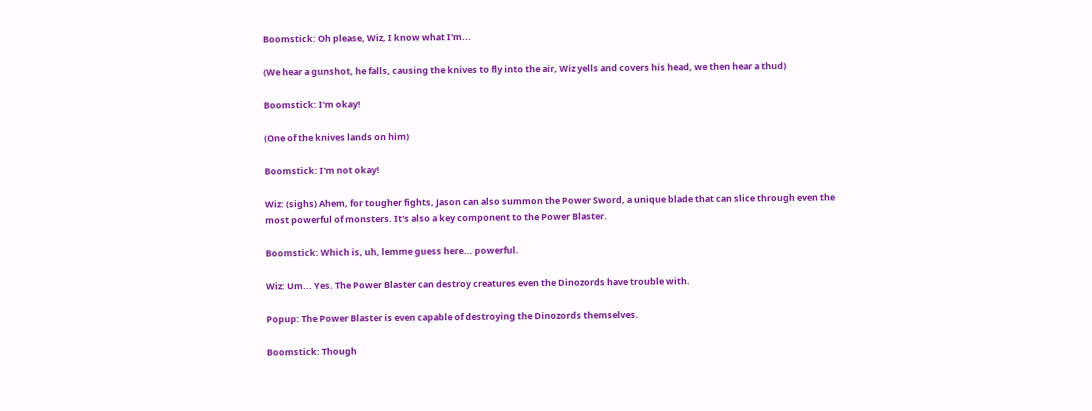Boomstick: Oh please, Wiz, I know what I'm...

(We hear a gunshot, he falls, causing the knives to fly into the air, Wiz yells and covers his head, we then hear a thud)

Boomstick: I'm okay!

(One of the knives lands on him)

Boomstick: I'm not okay!

Wiz: (sighs) Ahem, for tougher fights, Jason can also summon the Power Sword, a unique blade that can slice through even the most powerful of monsters. It's also a key component to the Power Blaster.

Boomstick: Which is, uh, lemme guess here... powerful.

Wiz: Um... Yes. The Power Blaster can destroy creatures even the Dinozords have trouble with.

Popup: The Power Blaster is even capable of destroying the Dinozords themselves.

Boomstick: Though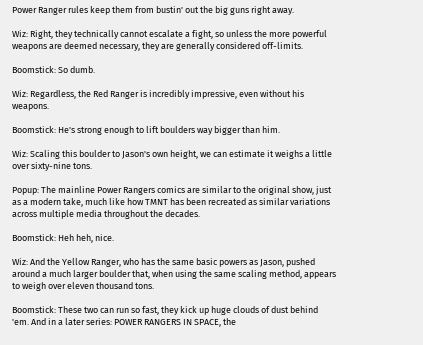Power Ranger rules keep them from bustin' out the big guns right away.

Wiz: Right, they technically cannot escalate a fight, so unless the more powerful weapons are deemed necessary, they are generally considered off-limits.

Boomstick: So dumb.

Wiz: Regardless, the Red Ranger is incredibly impressive, even without his weapons.

Boomstick: He's strong enough to lift boulders way bigger than him.

Wiz: Scaling this boulder to Jason's own height, we can estimate it weighs a little over sixty-nine tons.

Popup: The mainline Power Rangers comics are similar to the original show, just as a modern take, much like how TMNT has been recreated as similar variations across multiple media throughout the decades.

Boomstick: Heh heh, nice.

Wiz: And the Yellow Ranger, who has the same basic powers as Jason, pushed around a much larger boulder that, when using the same scaling method, appears to weigh over eleven thousand tons.

Boomstick: These two can run so fast, they kick up huge clouds of dust behind 'em. And in a later series: POWER RANGERS IN SPACE, the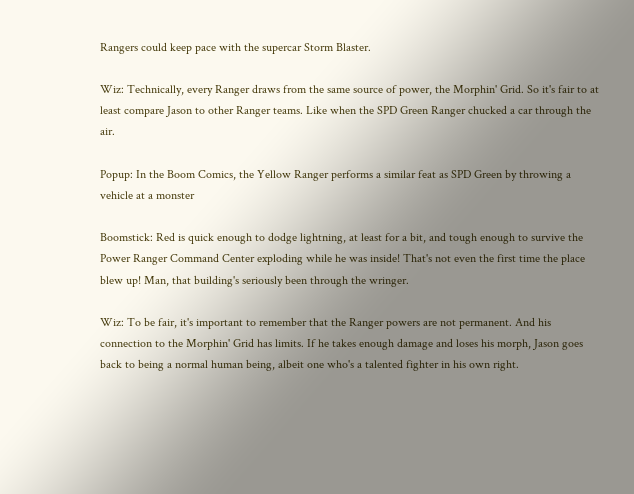Rangers could keep pace with the supercar Storm Blaster.

Wiz: Technically, every Ranger draws from the same source of power, the Morphin' Grid. So it's fair to at least compare Jason to other Ranger teams. Like when the SPD Green Ranger chucked a car through the air.

Popup: In the Boom Comics, the Yellow Ranger performs a similar feat as SPD Green by throwing a vehicle at a monster

Boomstick: Red is quick enough to dodge lightning, at least for a bit, and tough enough to survive the Power Ranger Command Center exploding while he was inside! That's not even the first time the place blew up! Man, that building's seriously been through the wringer.

Wiz: To be fair, it's important to remember that the Ranger powers are not permanent. And his connection to the Morphin' Grid has limits. If he takes enough damage and loses his morph, Jason goes back to being a normal human being, albeit one who's a talented fighter in his own right.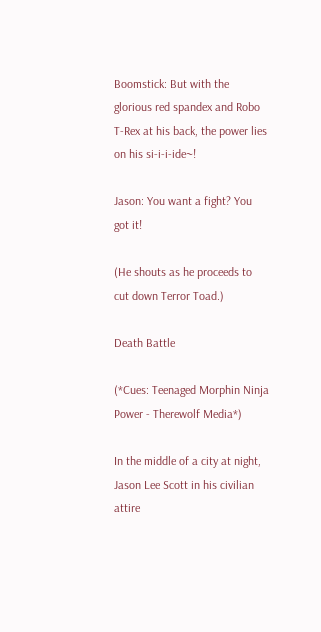Boomstick: But with the glorious red spandex and Robo T-Rex at his back, the power lies on his si-i-i-ide~!

Jason: You want a fight? You got it!

(He shouts as he proceeds to cut down Terror Toad.)

Death Battle

(*Cues: Teenaged Morphin Ninja Power - Therewolf Media*)

In the middle of a city at night, Jason Lee Scott in his civilian attire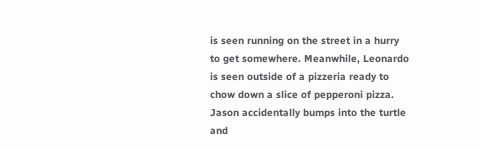is seen running on the street in a hurry to get somewhere. Meanwhile, Leonardo is seen outside of a pizzeria ready to chow down a slice of pepperoni pizza. Jason accidentally bumps into the turtle and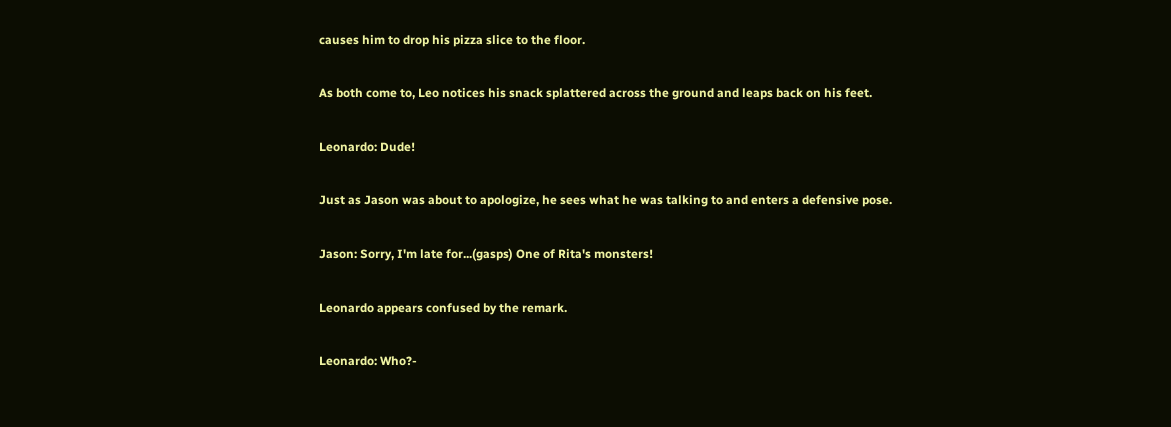causes him to drop his pizza slice to the floor.

As both come to, Leo notices his snack splattered across the ground and leaps back on his feet.

Leonardo: Dude!

Just as Jason was about to apologize, he sees what he was talking to and enters a defensive pose.

Jason: Sorry, I'm late for...(gasps) One of Rita's monsters!

Leonardo appears confused by the remark.

Leonardo: Who?-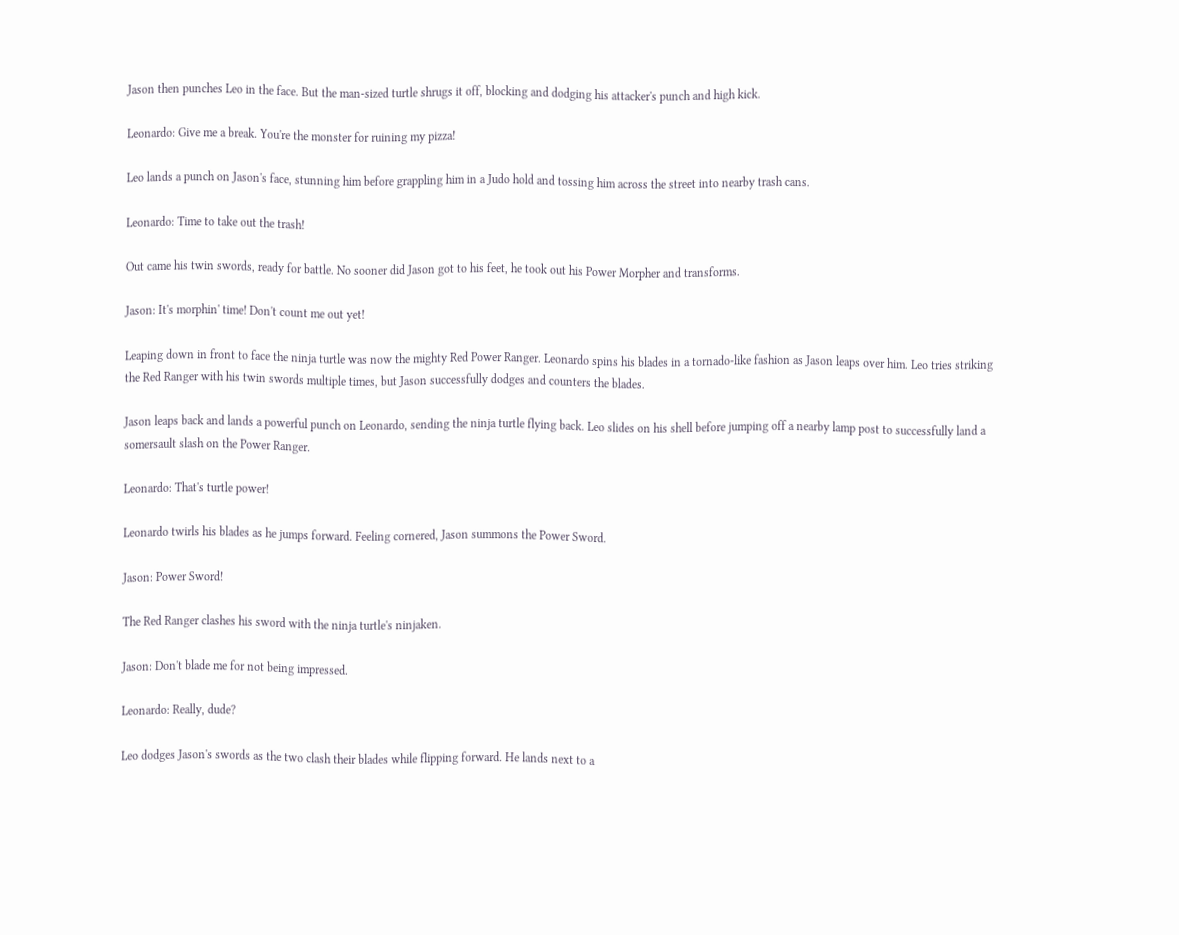Jason then punches Leo in the face. But the man-sized turtle shrugs it off, blocking and dodging his attacker's punch and high kick.

Leonardo: Give me a break. You're the monster for ruining my pizza!

Leo lands a punch on Jason's face, stunning him before grappling him in a Judo hold and tossing him across the street into nearby trash cans.

Leonardo: Time to take out the trash!

Out came his twin swords, ready for battle. No sooner did Jason got to his feet, he took out his Power Morpher and transforms.

Jason: It's morphin' time! Don't count me out yet!

Leaping down in front to face the ninja turtle was now the mighty Red Power Ranger. Leonardo spins his blades in a tornado-like fashion as Jason leaps over him. Leo tries striking the Red Ranger with his twin swords multiple times, but Jason successfully dodges and counters the blades.

Jason leaps back and lands a powerful punch on Leonardo, sending the ninja turtle flying back. Leo slides on his shell before jumping off a nearby lamp post to successfully land a somersault slash on the Power Ranger.

Leonardo: That's turtle power!

Leonardo twirls his blades as he jumps forward. Feeling cornered, Jason summons the Power Sword.

Jason: Power Sword!

The Red Ranger clashes his sword with the ninja turtle's ninjaken.

Jason: Don't blade me for not being impressed.

Leonardo: Really, dude?

Leo dodges Jason's swords as the two clash their blades while flipping forward. He lands next to a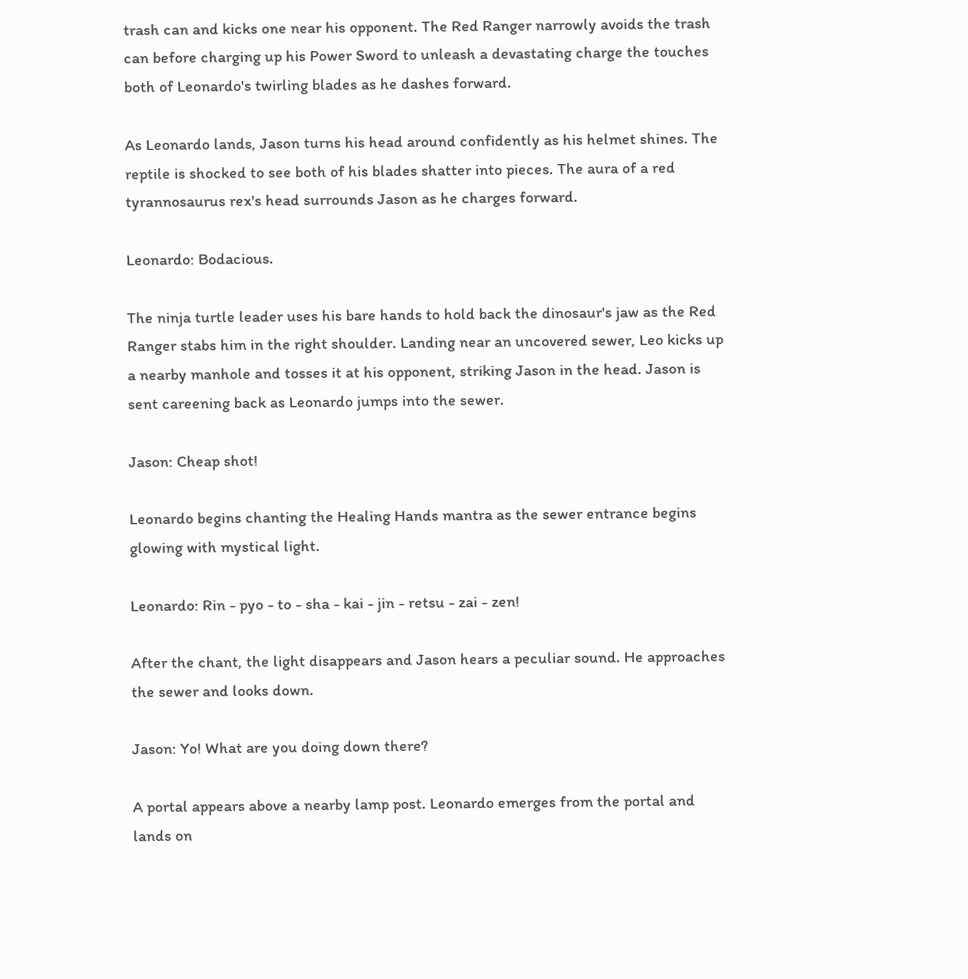trash can and kicks one near his opponent. The Red Ranger narrowly avoids the trash can before charging up his Power Sword to unleash a devastating charge the touches both of Leonardo's twirling blades as he dashes forward.

As Leonardo lands, Jason turns his head around confidently as his helmet shines. The reptile is shocked to see both of his blades shatter into pieces. The aura of a red tyrannosaurus rex's head surrounds Jason as he charges forward.

Leonardo: Bodacious.

The ninja turtle leader uses his bare hands to hold back the dinosaur's jaw as the Red Ranger stabs him in the right shoulder. Landing near an uncovered sewer, Leo kicks up a nearby manhole and tosses it at his opponent, striking Jason in the head. Jason is sent careening back as Leonardo jumps into the sewer.

Jason: Cheap shot!

Leonardo begins chanting the Healing Hands mantra as the sewer entrance begins glowing with mystical light.

Leonardo: Rin - pyo - to - sha - kai - jin - retsu - zai - zen!

After the chant, the light disappears and Jason hears a peculiar sound. He approaches the sewer and looks down.

Jason: Yo! What are you doing down there?

A portal appears above a nearby lamp post. Leonardo emerges from the portal and lands on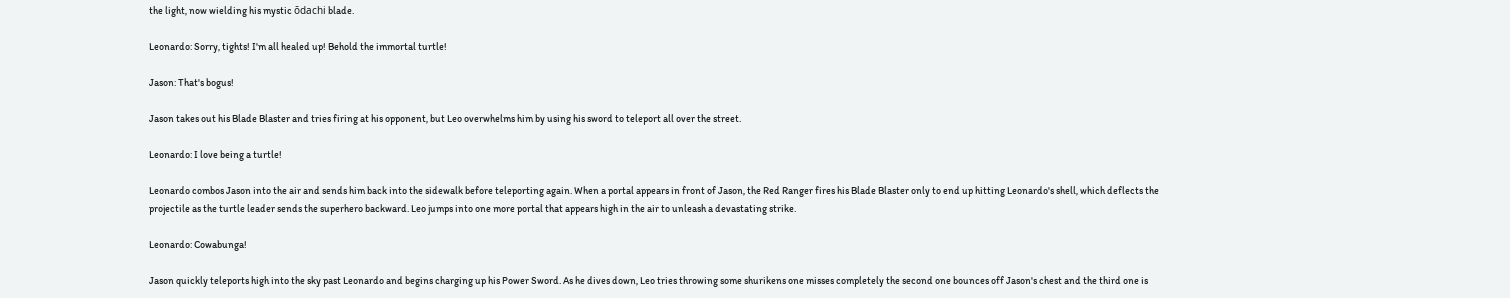the light, now wielding his mystic ōdachi blade.

Leonardo: Sorry, tights! I'm all healed up! Behold the immortal turtle!

Jason: That's bogus!

Jason takes out his Blade Blaster and tries firing at his opponent, but Leo overwhelms him by using his sword to teleport all over the street.

Leonardo: I love being a turtle!

Leonardo combos Jason into the air and sends him back into the sidewalk before teleporting again. When a portal appears in front of Jason, the Red Ranger fires his Blade Blaster only to end up hitting Leonardo's shell, which deflects the projectile as the turtle leader sends the superhero backward. Leo jumps into one more portal that appears high in the air to unleash a devastating strike.

Leonardo: Cowabunga!

Jason quickly teleports high into the sky past Leonardo and begins charging up his Power Sword. As he dives down, Leo tries throwing some shurikens one misses completely the second one bounces off Jason's chest and the third one is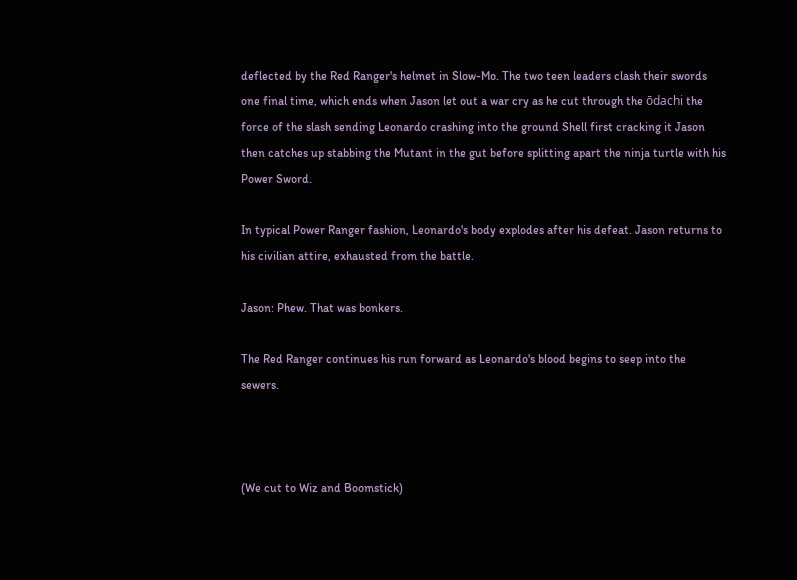deflected by the Red Ranger's helmet in Slow-Mo. The two teen leaders clash their swords one final time, which ends when Jason let out a war cry as he cut through the ōdachi the force of the slash sending Leonardo crashing into the ground Shell first cracking it Jason then catches up stabbing the Mutant in the gut before splitting apart the ninja turtle with his Power Sword.

In typical Power Ranger fashion, Leonardo's body explodes after his defeat. Jason returns to his civilian attire, exhausted from the battle.

Jason: Phew. That was bonkers.

The Red Ranger continues his run forward as Leonardo's blood begins to seep into the sewers.



(We cut to Wiz and Boomstick)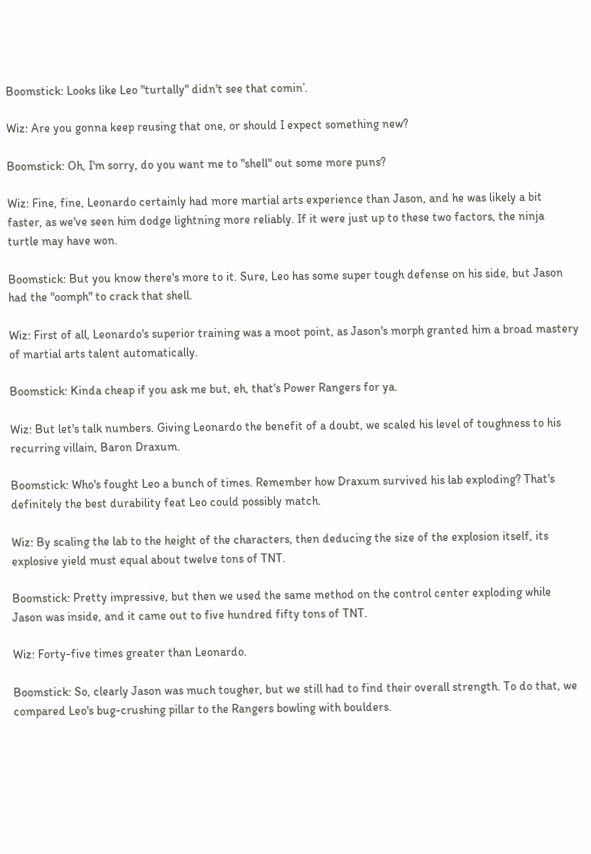Boomstick: Looks like Leo "turtally" didn't see that comin’.

Wiz: Are you gonna keep reusing that one, or should I expect something new?

Boomstick: Oh, I'm sorry, do you want me to "shell" out some more puns?

Wiz: Fine, fine, Leonardo certainly had more martial arts experience than Jason, and he was likely a bit faster, as we've seen him dodge lightning more reliably. If it were just up to these two factors, the ninja turtle may have won.

Boomstick: But you know there's more to it. Sure, Leo has some super tough defense on his side, but Jason had the "oomph" to crack that shell.

Wiz: First of all, Leonardo's superior training was a moot point, as Jason's morph granted him a broad mastery of martial arts talent automatically.

Boomstick: Kinda cheap if you ask me but, eh, that's Power Rangers for ya.

Wiz: But let's talk numbers. Giving Leonardo the benefit of a doubt, we scaled his level of toughness to his recurring villain, Baron Draxum.

Boomstick: Who's fought Leo a bunch of times. Remember how Draxum survived his lab exploding? That's definitely the best durability feat Leo could possibly match.

Wiz: By scaling the lab to the height of the characters, then deducing the size of the explosion itself, its explosive yield must equal about twelve tons of TNT.

Boomstick: Pretty impressive, but then we used the same method on the control center exploding while Jason was inside, and it came out to five hundred fifty tons of TNT.

Wiz: Forty-five times greater than Leonardo.

Boomstick: So, clearly Jason was much tougher, but we still had to find their overall strength. To do that, we compared Leo's bug-crushing pillar to the Rangers bowling with boulders.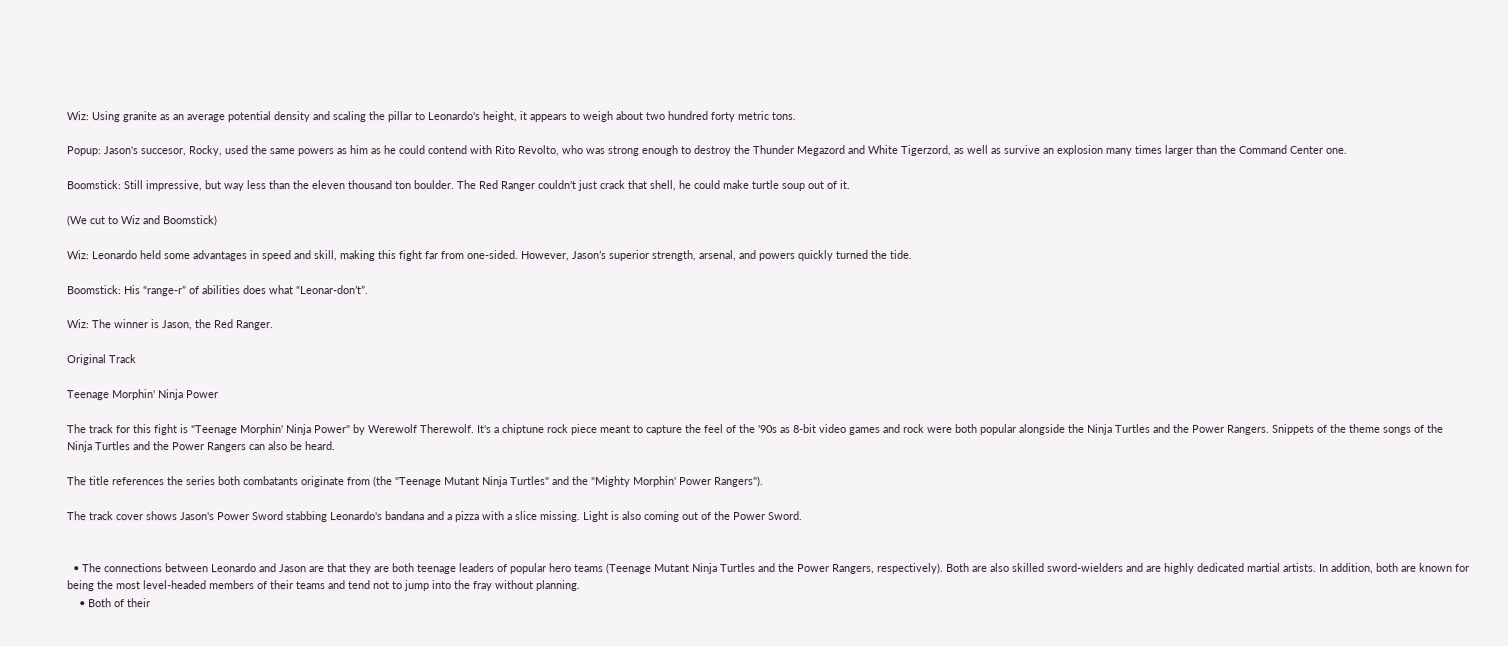Wiz: Using granite as an average potential density and scaling the pillar to Leonardo's height, it appears to weigh about two hundred forty metric tons.

Popup: Jason's succesor, Rocky, used the same powers as him as he could contend with Rito Revolto, who was strong enough to destroy the Thunder Megazord and White Tigerzord, as well as survive an explosion many times larger than the Command Center one.

Boomstick: Still impressive, but way less than the eleven thousand ton boulder. The Red Ranger couldn't just crack that shell, he could make turtle soup out of it.

(We cut to Wiz and Boomstick)

Wiz: Leonardo held some advantages in speed and skill, making this fight far from one-sided. However, Jason’s superior strength, arsenal, and powers quickly turned the tide.

Boomstick: His “range-r” of abilities does what “Leonar-don’t”.

Wiz: The winner is Jason, the Red Ranger.

Original Track

Teenage Morphin' Ninja Power

The track for this fight is "Teenage Morphin' Ninja Power" by Werewolf Therewolf. It's a chiptune rock piece meant to capture the feel of the '90s as 8-bit video games and rock were both popular alongside the Ninja Turtles and the Power Rangers. Snippets of the theme songs of the Ninja Turtles and the Power Rangers can also be heard.

The title references the series both combatants originate from (the "Teenage Mutant Ninja Turtles" and the "Mighty Morphin' Power Rangers").

The track cover shows Jason's Power Sword stabbing Leonardo's bandana and a pizza with a slice missing. Light is also coming out of the Power Sword.


  • The connections between Leonardo and Jason are that they are both teenage leaders of popular hero teams (Teenage Mutant Ninja Turtles and the Power Rangers, respectively). Both are also skilled sword-wielders and are highly dedicated martial artists. In addition, both are known for being the most level-headed members of their teams and tend not to jump into the fray without planning.
    • Both of their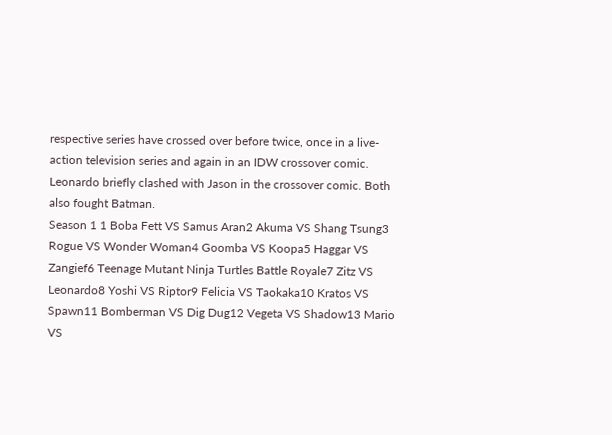respective series have crossed over before twice, once in a live-action television series and again in an IDW crossover comic. Leonardo briefly clashed with Jason in the crossover comic. Both also fought Batman.
Season 1 1 Boba Fett VS Samus Aran2 Akuma VS Shang Tsung3 Rogue VS Wonder Woman4 Goomba VS Koopa5 Haggar VS Zangief6 Teenage Mutant Ninja Turtles Battle Royale7 Zitz VS Leonardo8 Yoshi VS Riptor9 Felicia VS Taokaka10 Kratos VS Spawn11 Bomberman VS Dig Dug12 Vegeta VS Shadow13 Mario VS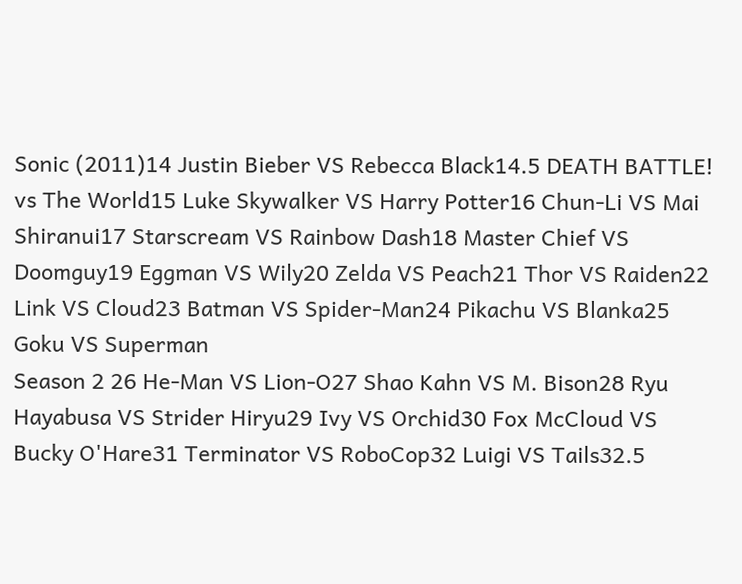Sonic (2011)14 Justin Bieber VS Rebecca Black14.5 DEATH BATTLE! vs The World15 Luke Skywalker VS Harry Potter16 Chun-Li VS Mai Shiranui17 Starscream VS Rainbow Dash18 Master Chief VS Doomguy19 Eggman VS Wily20 Zelda VS Peach21 Thor VS Raiden22 Link VS Cloud23 Batman VS Spider-Man24 Pikachu VS Blanka25 Goku VS Superman
Season 2 26 He-Man VS Lion-O27 Shao Kahn VS M. Bison28 Ryu Hayabusa VS Strider Hiryu29 Ivy VS Orchid30 Fox McCloud VS Bucky O'Hare31 Terminator VS RoboCop32 Luigi VS Tails32.5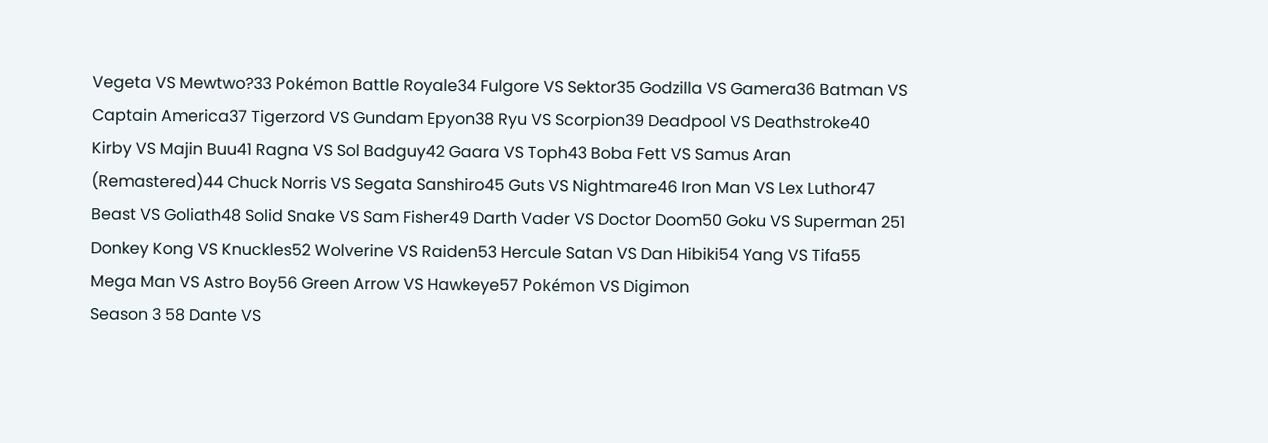Vegeta VS Mewtwo?33 Pokémon Battle Royale34 Fulgore VS Sektor35 Godzilla VS Gamera36 Batman VS Captain America37 Tigerzord VS Gundam Epyon38 Ryu VS Scorpion39 Deadpool VS Deathstroke40 Kirby VS Majin Buu41 Ragna VS Sol Badguy42 Gaara VS Toph43 Boba Fett VS Samus Aran (Remastered)44 Chuck Norris VS Segata Sanshiro45 Guts VS Nightmare46 Iron Man VS Lex Luthor47 Beast VS Goliath48 Solid Snake VS Sam Fisher49 Darth Vader VS Doctor Doom50 Goku VS Superman 251 Donkey Kong VS Knuckles52 Wolverine VS Raiden53 Hercule Satan VS Dan Hibiki54 Yang VS Tifa55 Mega Man VS Astro Boy56 Green Arrow VS Hawkeye57 Pokémon VS Digimon
Season 3 58 Dante VS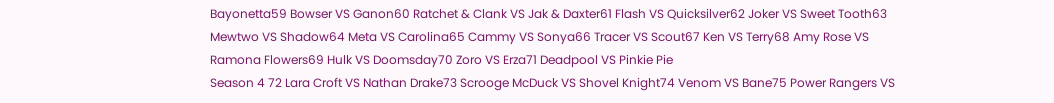Bayonetta59 Bowser VS Ganon60 Ratchet & Clank VS Jak & Daxter61 Flash VS Quicksilver62 Joker VS Sweet Tooth63 Mewtwo VS Shadow64 Meta VS Carolina65 Cammy VS Sonya66 Tracer VS Scout67 Ken VS Terry68 Amy Rose VS Ramona Flowers69 Hulk VS Doomsday70 Zoro VS Erza71 Deadpool VS Pinkie Pie
Season 4 72 Lara Croft VS Nathan Drake73 Scrooge McDuck VS Shovel Knight74 Venom VS Bane75 Power Rangers VS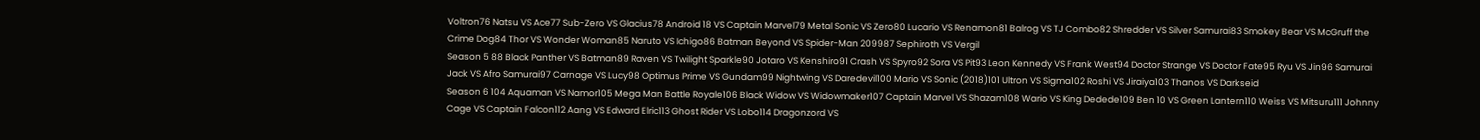Voltron76 Natsu VS Ace77 Sub-Zero VS Glacius78 Android 18 VS Captain Marvel79 Metal Sonic VS Zero80 Lucario VS Renamon81 Balrog VS TJ Combo82 Shredder VS Silver Samurai83 Smokey Bear VS McGruff the Crime Dog84 Thor VS Wonder Woman85 Naruto VS Ichigo86 Batman Beyond VS Spider-Man 209987 Sephiroth VS Vergil
Season 5 88 Black Panther VS Batman89 Raven VS Twilight Sparkle90 Jotaro VS Kenshiro91 Crash VS Spyro92 Sora VS Pit93 Leon Kennedy VS Frank West94 Doctor Strange VS Doctor Fate95 Ryu VS Jin96 Samurai Jack VS Afro Samurai97 Carnage VS Lucy98 Optimus Prime VS Gundam99 Nightwing VS Daredevil100 Mario VS Sonic (2018)101 Ultron VS Sigma102 Roshi VS Jiraiya103 Thanos VS Darkseid
Season 6 104 Aquaman VS Namor105 Mega Man Battle Royale106 Black Widow VS Widowmaker107 Captain Marvel VS Shazam108 Wario VS King Dedede109 Ben 10 VS Green Lantern110 Weiss VS Mitsuru111 Johnny Cage VS Captain Falcon112 Aang VS Edward Elric113 Ghost Rider VS Lobo114 Dragonzord VS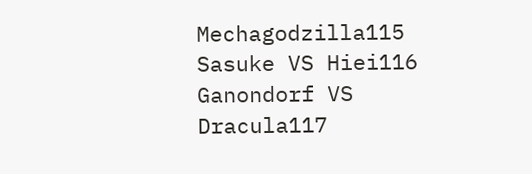Mechagodzilla115 Sasuke VS Hiei116 Ganondorf VS Dracula117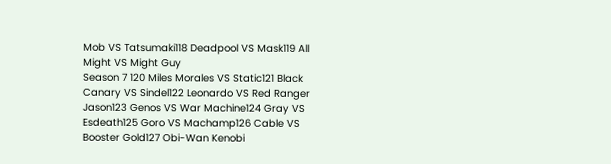Mob VS Tatsumaki118 Deadpool VS Mask119 All Might VS Might Guy
Season 7 120 Miles Morales VS Static121 Black Canary VS Sindel122 Leonardo VS Red Ranger Jason123 Genos VS War Machine124 Gray VS Esdeath125 Goro VS Machamp126 Cable VS Booster Gold127 Obi-Wan Kenobi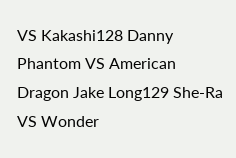VS Kakashi128 Danny Phantom VS American Dragon Jake Long129 She-Ra VS Wonder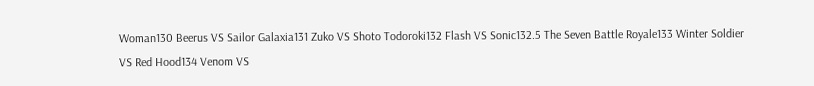Woman130 Beerus VS Sailor Galaxia131 Zuko VS Shoto Todoroki132 Flash VS Sonic132.5 The Seven Battle Royale133 Winter Soldier VS Red Hood134 Venom VS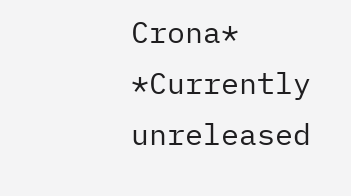Crona*
*Currently unreleased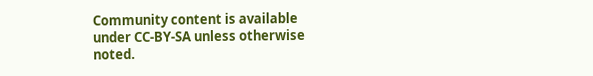Community content is available under CC-BY-SA unless otherwise noted.